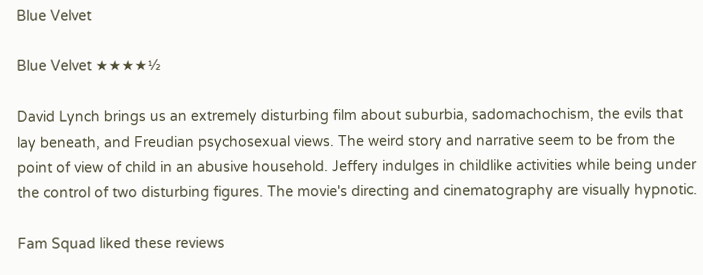Blue Velvet

Blue Velvet ★★★★½

David Lynch brings us an extremely disturbing film about suburbia, sadomachochism, the evils that lay beneath, and Freudian psychosexual views. The weird story and narrative seem to be from the point of view of child in an abusive household. Jeffery indulges in childlike activities while being under the control of two disturbing figures. The movie's directing and cinematography are visually hypnotic.

Fam Squad liked these reviews